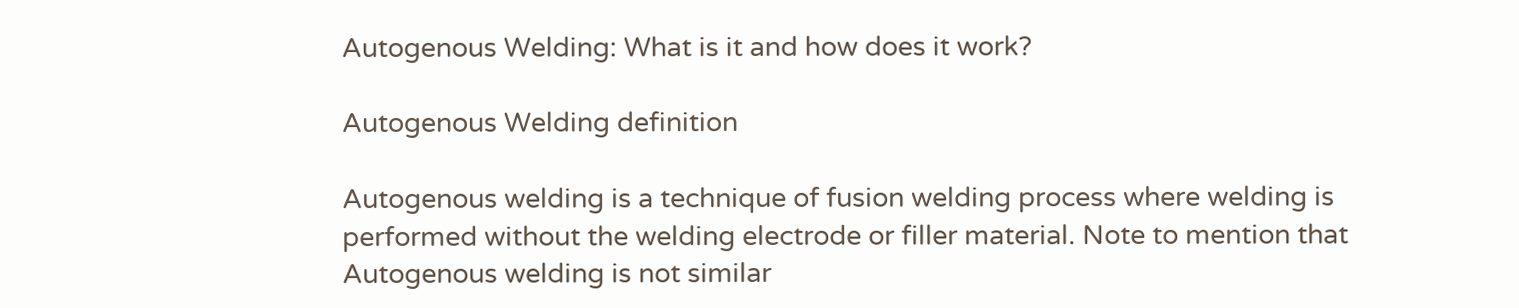Autogenous Welding: What is it and how does it work?

Autogenous Welding definition

Autogenous welding is a technique of fusion welding process where welding is performed without the welding electrode or filler material. Note to mention that Autogenous welding is not similar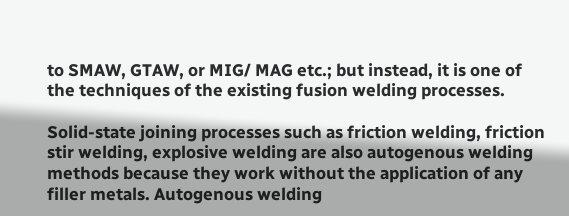to SMAW, GTAW, or MIG/ MAG etc.; but instead, it is one of the techniques of the existing fusion welding processes.

Solid-state joining processes such as friction welding, friction stir welding, explosive welding are also autogenous welding methods because they work without the application of any filler metals. Autogenous welding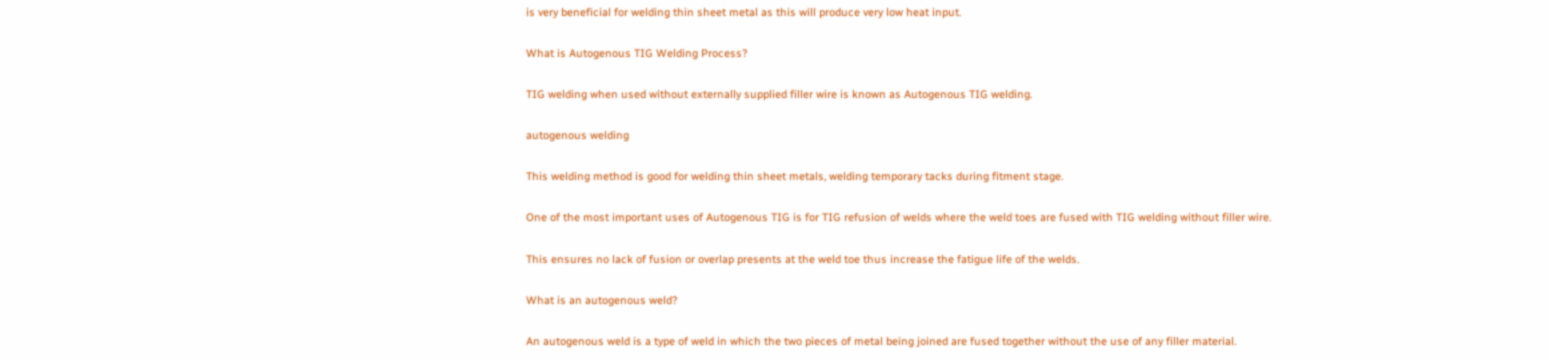is very beneficial for welding thin sheet metal as this will produce very low heat input.

What is Autogenous TIG Welding Process?

TIG welding when used without externally supplied filler wire is known as Autogenous TIG welding.

autogenous welding

This welding method is good for welding thin sheet metals, welding temporary tacks during fitment stage.

One of the most important uses of Autogenous TIG is for TIG refusion of welds where the weld toes are fused with TIG welding without filler wire.

This ensures no lack of fusion or overlap presents at the weld toe thus increase the fatigue life of the welds.

What is an autogenous weld?

An autogenous weld is a type of weld in which the two pieces of metal being joined are fused together without the use of any filler material.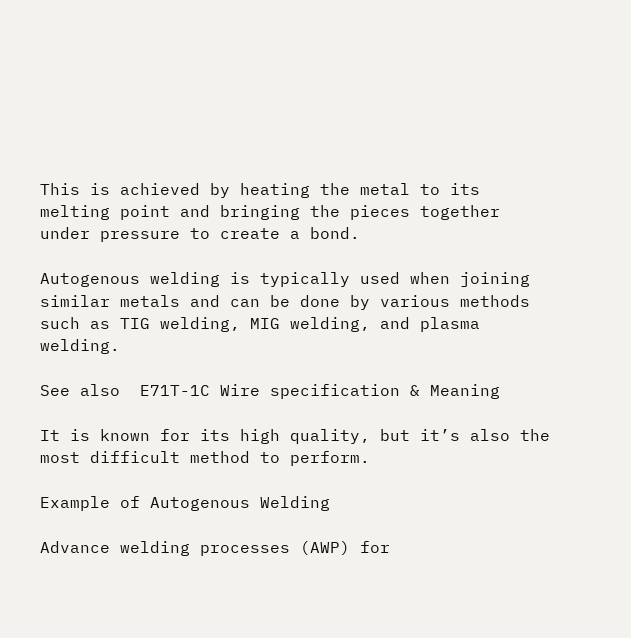This is achieved by heating the metal to its melting point and bringing the pieces together under pressure to create a bond.

Autogenous welding is typically used when joining similar metals and can be done by various methods such as TIG welding, MIG welding, and plasma welding.

See also  E71T-1C Wire specification & Meaning

It is known for its high quality, but it’s also the most difficult method to perform.

Example of Autogenous Welding

Advance welding processes (AWP) for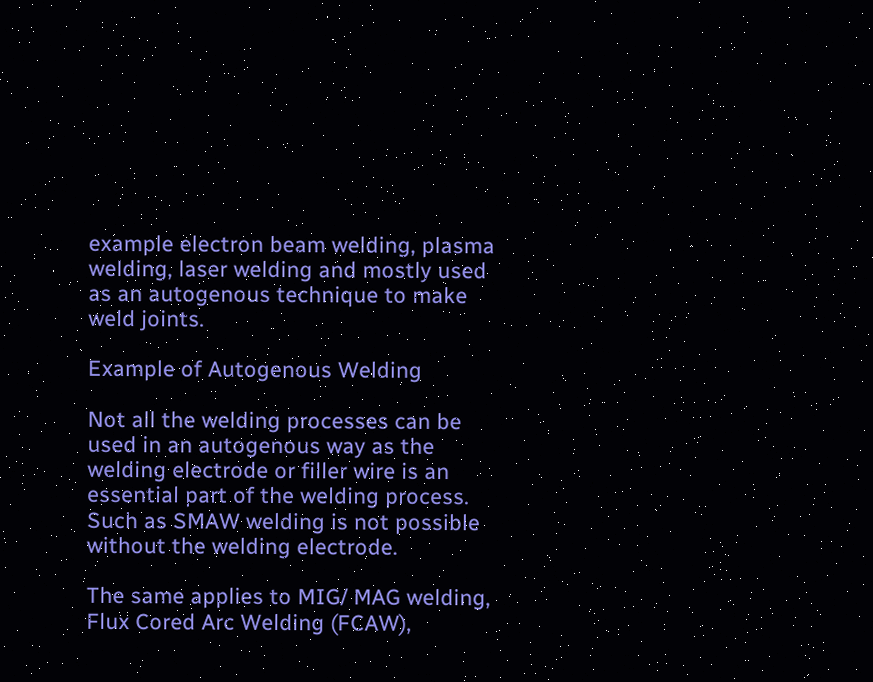example electron beam welding, plasma welding, laser welding and mostly used as an autogenous technique to make weld joints.

Example of Autogenous Welding

Not all the welding processes can be used in an autogenous way as the welding electrode or filler wire is an essential part of the welding process. Such as SMAW welding is not possible without the welding electrode.

The same applies to MIG/ MAG welding, Flux Cored Arc Welding (FCAW),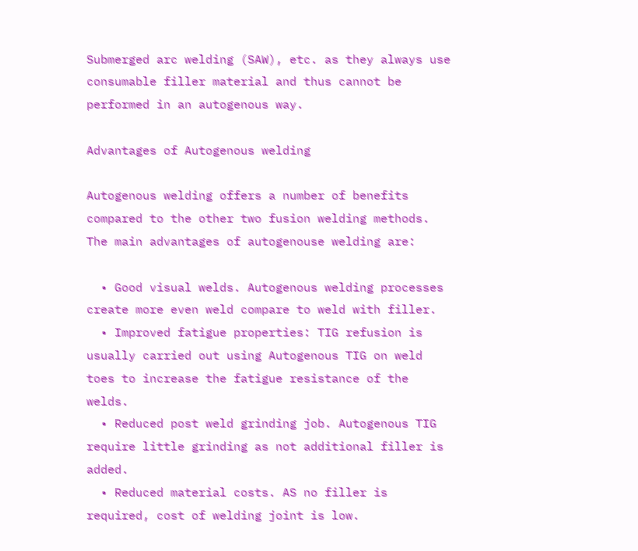Submerged arc welding (SAW), etc. as they always use consumable filler material and thus cannot be performed in an autogenous way.

Advantages of Autogenous welding

Autogenous welding offers a number of benefits compared to the other two fusion welding methods. The main advantages of autogenouse welding are:

  • Good visual welds. Autogenous welding processes create more even weld compare to weld with filler.
  • Improved fatigue properties: TIG refusion is usually carried out using Autogenous TIG on weld toes to increase the fatigue resistance of the welds.
  • Reduced post weld grinding job. Autogenous TIG require little grinding as not additional filler is added.
  • Reduced material costs. AS no filler is required, cost of welding joint is low.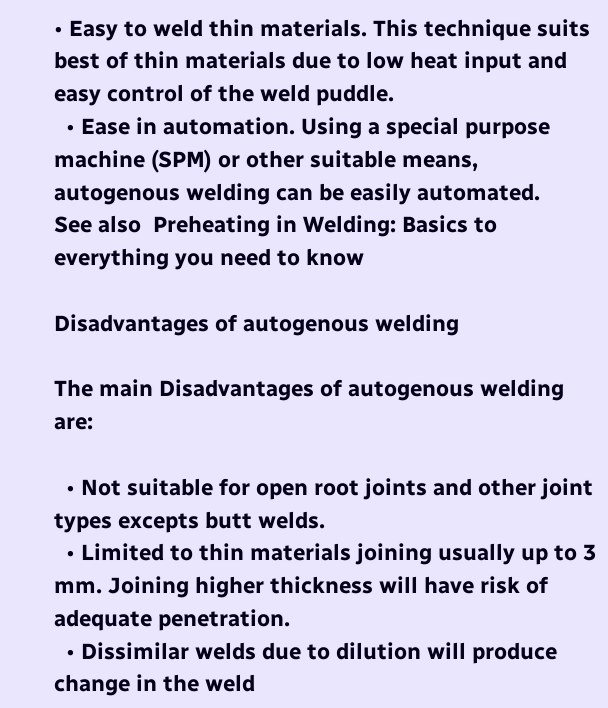• Easy to weld thin materials. This technique suits best of thin materials due to low heat input and easy control of the weld puddle.
  • Ease in automation. Using a special purpose machine (SPM) or other suitable means, autogenous welding can be easily automated.
See also  Preheating in Welding: Basics to everything you need to know

Disadvantages of autogenous welding

The main Disadvantages of autogenous welding are:

  • Not suitable for open root joints and other joint types excepts butt welds.
  • Limited to thin materials joining usually up to 3 mm. Joining higher thickness will have risk of adequate penetration.
  • Dissimilar welds due to dilution will produce change in the weld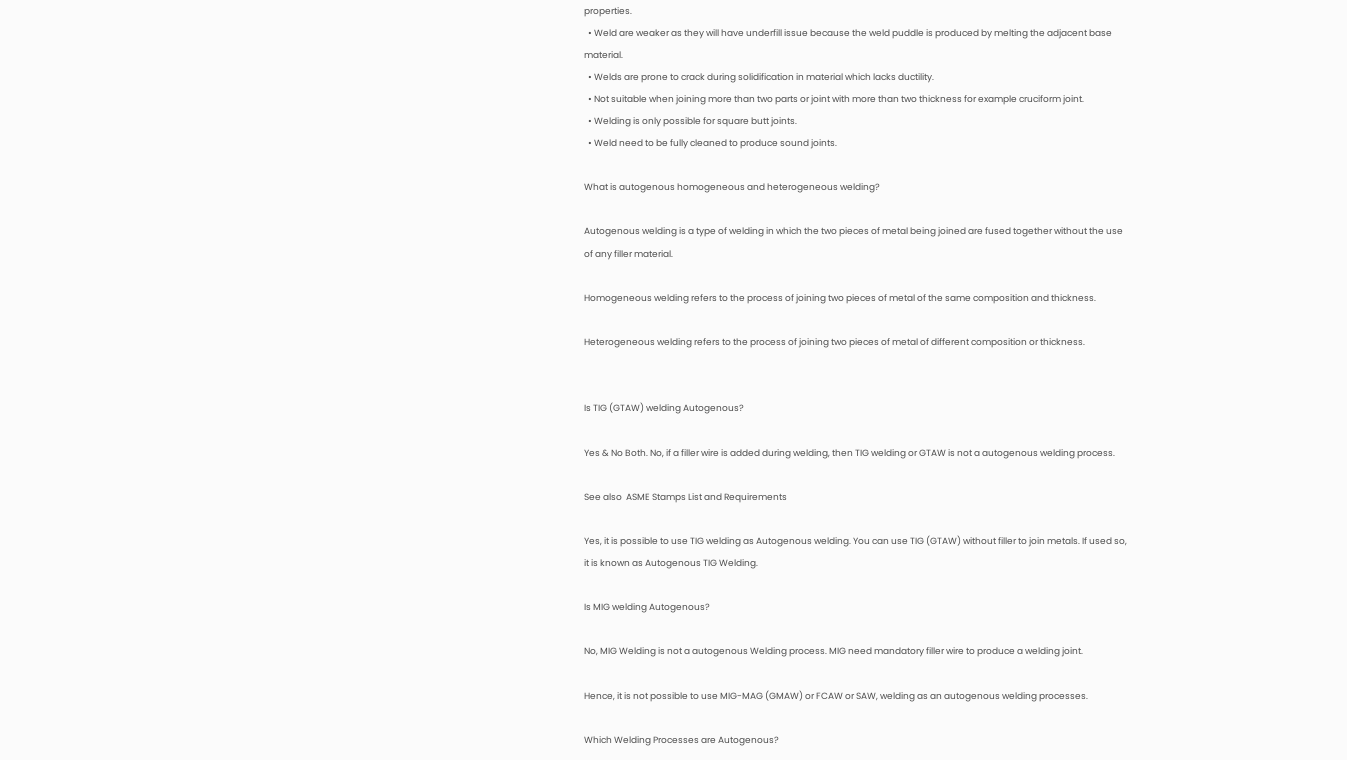properties.
  • Weld are weaker as they will have underfill issue because the weld puddle is produced by melting the adjacent base material.
  • Welds are prone to crack during solidification in material which lacks ductility.
  • Not suitable when joining more than two parts or joint with more than two thickness for example cruciform joint.
  • Welding is only possible for square butt joints.
  • Weld need to be fully cleaned to produce sound joints.

What is autogenous homogeneous and heterogeneous welding?

Autogenous welding is a type of welding in which the two pieces of metal being joined are fused together without the use of any filler material.

Homogeneous welding refers to the process of joining two pieces of metal of the same composition and thickness.

Heterogeneous welding refers to the process of joining two pieces of metal of different composition or thickness.


Is TIG (GTAW) welding Autogenous?

Yes & No Both. No, if a filler wire is added during welding, then TIG welding or GTAW is not a autogenous welding process.

See also  ASME Stamps List and Requirements

Yes, it is possible to use TIG welding as Autogenous welding. You can use TIG (GTAW) without filler to join metals. If used so, it is known as Autogenous TIG Welding.

Is MIG welding Autogenous?

No, MIG Welding is not a autogenous Welding process. MIG need mandatory filler wire to produce a welding joint.

Hence, it is not possible to use MIG-MAG (GMAW) or FCAW or SAW, welding as an autogenous welding processes.

Which Welding Processes are Autogenous?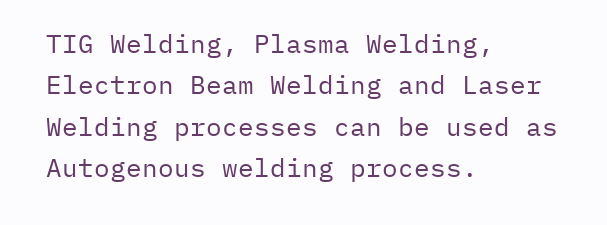TIG Welding, Plasma Welding, Electron Beam Welding and Laser Welding processes can be used as Autogenous welding process.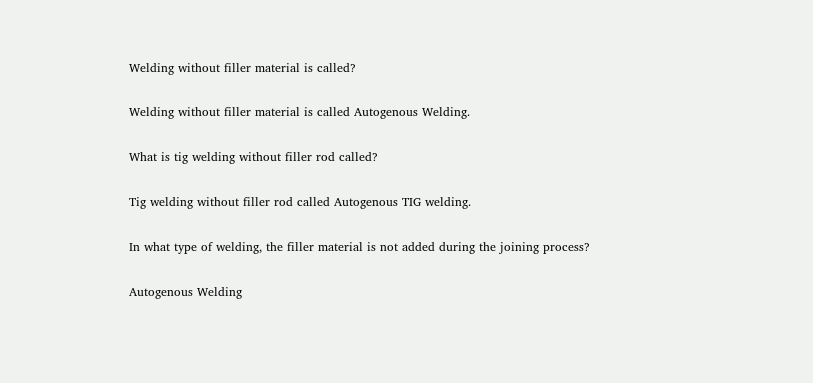Welding without filler material is called?

Welding without filler material is called Autogenous Welding.

What is tig welding without filler rod called?

Tig welding without filler rod called Autogenous TIG welding.

In what type of welding, the filler material is not added during the joining process?

Autogenous Welding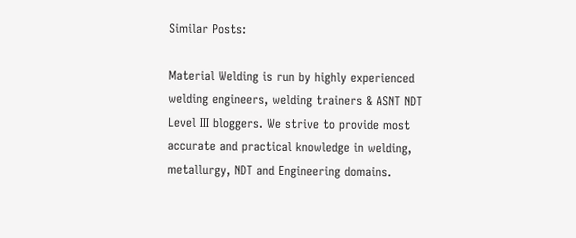Similar Posts:

Material Welding is run by highly experienced welding engineers, welding trainers & ASNT NDT Level III bloggers. We strive to provide most accurate and practical knowledge in welding, metallurgy, NDT and Engineering domains.